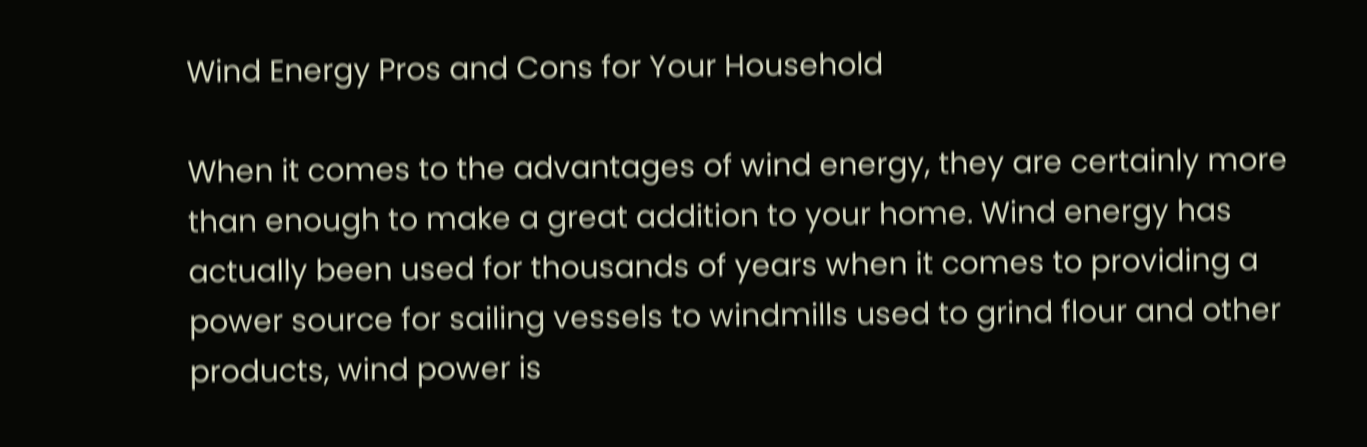Wind Energy Pros and Cons for Your Household

When it comes to the advantages of wind energy, they are certainly more than enough to make a great addition to your home. Wind energy has actually been used for thousands of years when it comes to providing a power source for sailing vessels to windmills used to grind flour and other products, wind power is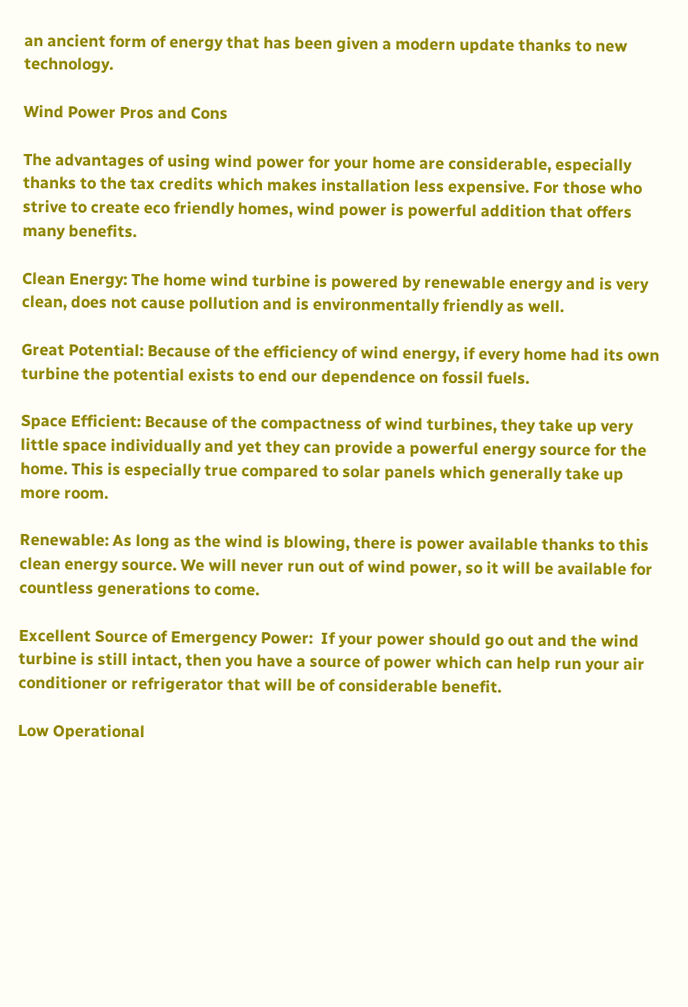an ancient form of energy that has been given a modern update thanks to new technology.

Wind Power Pros and Cons

The advantages of using wind power for your home are considerable, especially thanks to the tax credits which makes installation less expensive. For those who strive to create eco friendly homes, wind power is powerful addition that offers many benefits.

Clean Energy: The home wind turbine is powered by renewable energy and is very clean, does not cause pollution and is environmentally friendly as well.

Great Potential: Because of the efficiency of wind energy, if every home had its own turbine the potential exists to end our dependence on fossil fuels.

Space Efficient: Because of the compactness of wind turbines, they take up very little space individually and yet they can provide a powerful energy source for the home. This is especially true compared to solar panels which generally take up more room.

Renewable: As long as the wind is blowing, there is power available thanks to this clean energy source. We will never run out of wind power, so it will be available for countless generations to come.

Excellent Source of Emergency Power:  If your power should go out and the wind turbine is still intact, then you have a source of power which can help run your air conditioner or refrigerator that will be of considerable benefit.

Low Operational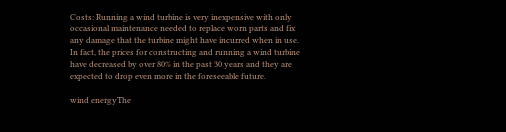Costs: Running a wind turbine is very inexpensive with only occasional maintenance needed to replace worn parts and fix any damage that the turbine might have incurred when in use. In fact, the prices for constructing and running a wind turbine have decreased by over 80% in the past 30 years and they are expected to drop even more in the foreseeable future.

wind energyThe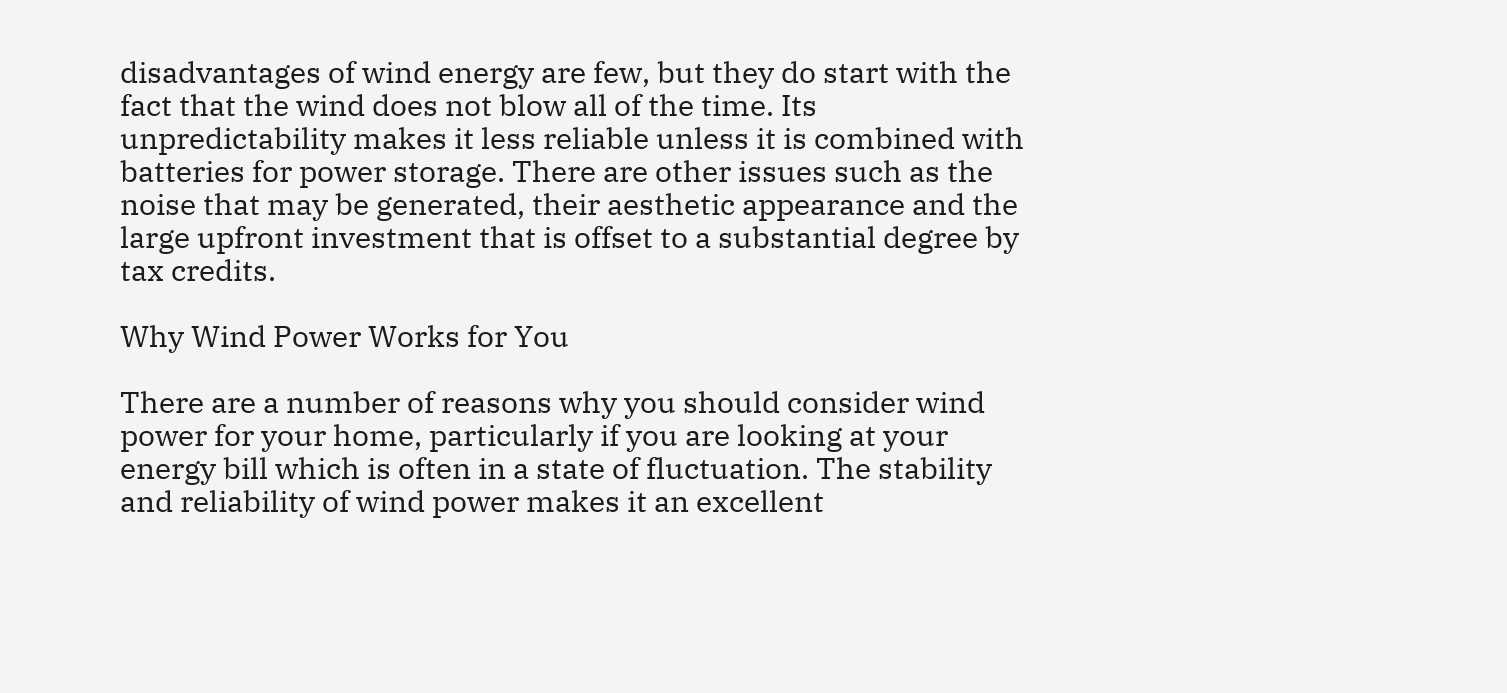disadvantages of wind energy are few, but they do start with the fact that the wind does not blow all of the time. Its unpredictability makes it less reliable unless it is combined with batteries for power storage. There are other issues such as the noise that may be generated, their aesthetic appearance and the large upfront investment that is offset to a substantial degree by tax credits.

Why Wind Power Works for You

There are a number of reasons why you should consider wind power for your home, particularly if you are looking at your energy bill which is often in a state of fluctuation. The stability and reliability of wind power makes it an excellent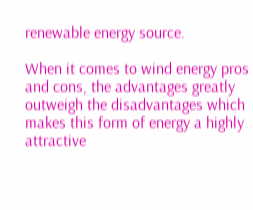renewable energy source.

When it comes to wind energy pros and cons, the advantages greatly outweigh the disadvantages which makes this form of energy a highly attractive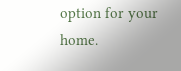option for your home.